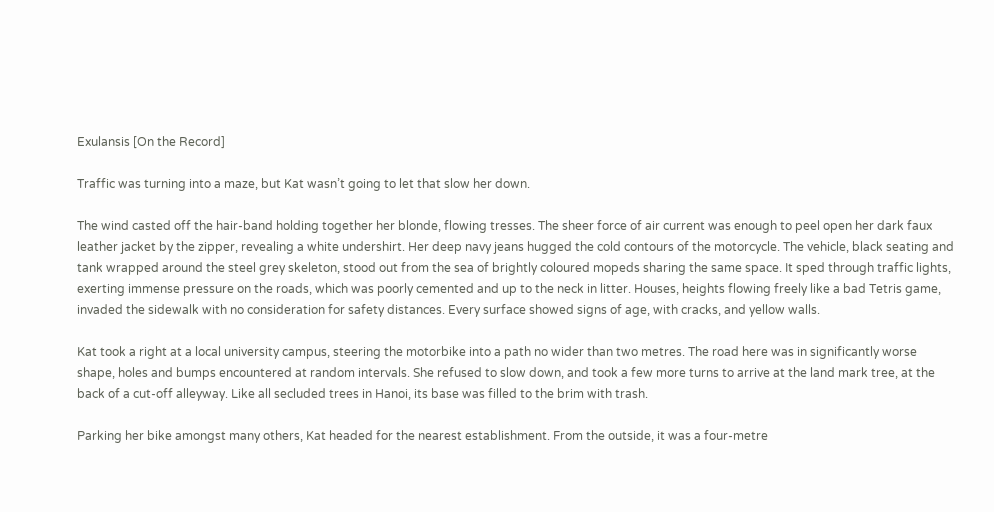Exulansis [On the Record]

Traffic was turning into a maze, but Kat wasn’t going to let that slow her down.

The wind casted off the hair-band holding together her blonde, flowing tresses. The sheer force of air current was enough to peel open her dark faux leather jacket by the zipper, revealing a white undershirt. Her deep navy jeans hugged the cold contours of the motorcycle. The vehicle, black seating and tank wrapped around the steel grey skeleton, stood out from the sea of brightly coloured mopeds sharing the same space. It sped through traffic lights, exerting immense pressure on the roads, which was poorly cemented and up to the neck in litter. Houses, heights flowing freely like a bad Tetris game, invaded the sidewalk with no consideration for safety distances. Every surface showed signs of age, with cracks, and yellow walls.

Kat took a right at a local university campus, steering the motorbike into a path no wider than two metres. The road here was in significantly worse shape, holes and bumps encountered at random intervals. She refused to slow down, and took a few more turns to arrive at the land mark tree, at the back of a cut-off alleyway. Like all secluded trees in Hanoi, its base was filled to the brim with trash.

Parking her bike amongst many others, Kat headed for the nearest establishment. From the outside, it was a four-metre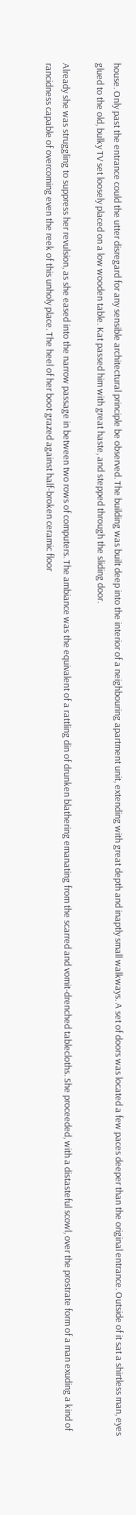house. Only past the entrance could the utter disregard for any sensible architectural principle be observed. The building was built deep into the interior of a neighbouring apartment unit, extending with great depth and inaptly small walkways. A set of doors was located a few paces deeper than the original entrance. Outside of it sat a shirtless man, eyes glued to the old, bulky TV set loosely placed on a low wooden table. Kat passed him with great haste, and stepped through the sliding door.

Already she was struggling to suppress her revulsion, as she eased into the narrow passage in between two rows of computers. The ambiance was the equivalent of a rattling din of drunken blathering emanating from the scarred and vomit-drenched tablecloths. She proceeded, with a distasteful scowl, over the prostrate form of a man exuding a kind of rancidness capable of overcoming even the reek of this unholy place. The heel of her boot grazed against half-broken ceramic floor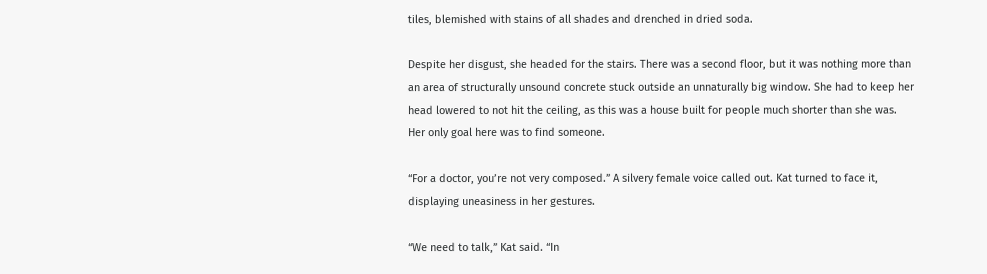tiles, blemished with stains of all shades and drenched in dried soda.

Despite her disgust, she headed for the stairs. There was a second floor, but it was nothing more than an area of structurally unsound concrete stuck outside an unnaturally big window. She had to keep her head lowered to not hit the ceiling, as this was a house built for people much shorter than she was. Her only goal here was to find someone.

“For a doctor, you’re not very composed.” A silvery female voice called out. Kat turned to face it, displaying uneasiness in her gestures.

“We need to talk,” Kat said. “In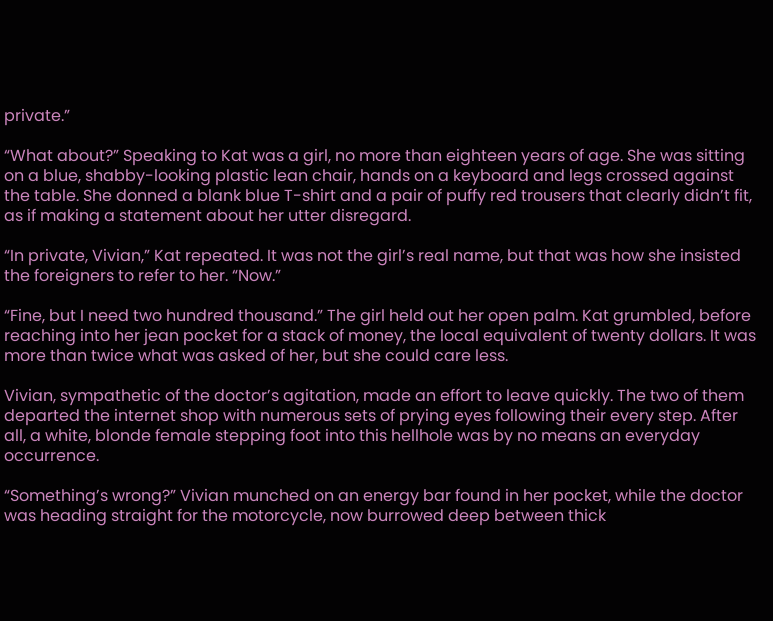private.”

“What about?” Speaking to Kat was a girl, no more than eighteen years of age. She was sitting on a blue, shabby-looking plastic lean chair, hands on a keyboard and legs crossed against the table. She donned a blank blue T-shirt and a pair of puffy red trousers that clearly didn’t fit, as if making a statement about her utter disregard.

“In private, Vivian,” Kat repeated. It was not the girl’s real name, but that was how she insisted the foreigners to refer to her. “Now.”

“Fine, but I need two hundred thousand.” The girl held out her open palm. Kat grumbled, before reaching into her jean pocket for a stack of money, the local equivalent of twenty dollars. It was more than twice what was asked of her, but she could care less.

Vivian, sympathetic of the doctor’s agitation, made an effort to leave quickly. The two of them departed the internet shop with numerous sets of prying eyes following their every step. After all, a white, blonde female stepping foot into this hellhole was by no means an everyday occurrence.

“Something’s wrong?” Vivian munched on an energy bar found in her pocket, while the doctor was heading straight for the motorcycle, now burrowed deep between thick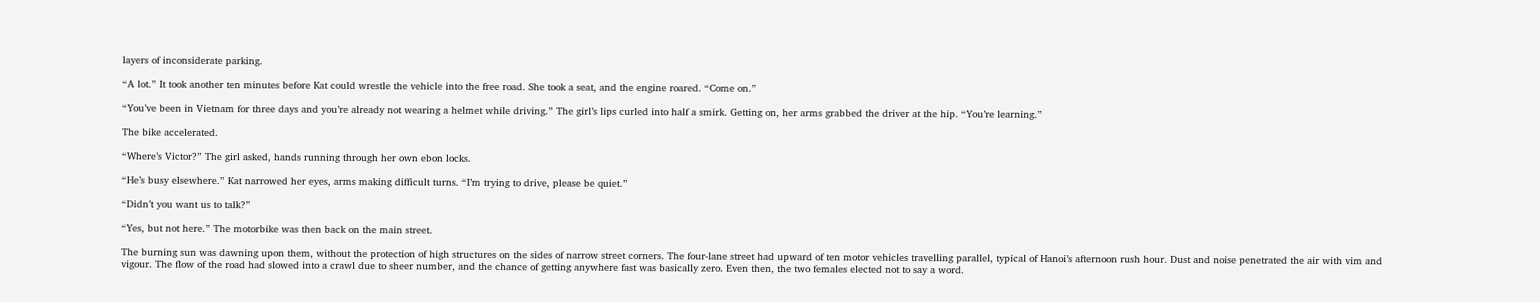layers of inconsiderate parking.

“A lot.” It took another ten minutes before Kat could wrestle the vehicle into the free road. She took a seat, and the engine roared. “Come on.”

“You’ve been in Vietnam for three days and you’re already not wearing a helmet while driving.” The girl’s lips curled into half a smirk. Getting on, her arms grabbed the driver at the hip. “You’re learning.”

The bike accelerated.

“Where’s Victor?” The girl asked, hands running through her own ebon locks.

“He’s busy elsewhere.” Kat narrowed her eyes, arms making difficult turns. “I’m trying to drive, please be quiet.”

“Didn’t you want us to talk?”

“Yes, but not here.” The motorbike was then back on the main street.

The burning sun was dawning upon them, without the protection of high structures on the sides of narrow street corners. The four-lane street had upward of ten motor vehicles travelling parallel, typical of Hanoi’s afternoon rush hour. Dust and noise penetrated the air with vim and vigour. The flow of the road had slowed into a crawl due to sheer number, and the chance of getting anywhere fast was basically zero. Even then, the two females elected not to say a word.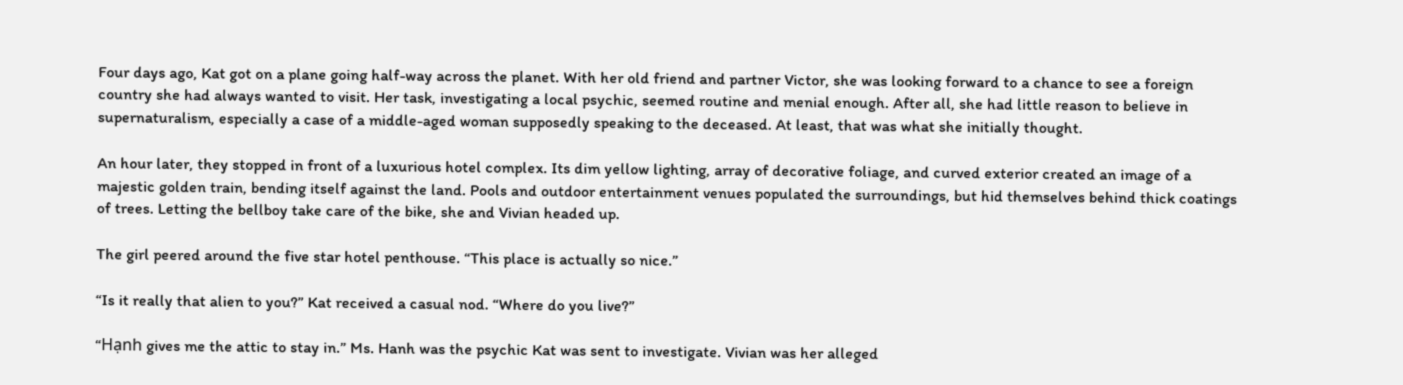Four days ago, Kat got on a plane going half-way across the planet. With her old friend and partner Victor, she was looking forward to a chance to see a foreign country she had always wanted to visit. Her task, investigating a local psychic, seemed routine and menial enough. After all, she had little reason to believe in supernaturalism, especially a case of a middle-aged woman supposedly speaking to the deceased. At least, that was what she initially thought.

An hour later, they stopped in front of a luxurious hotel complex. Its dim yellow lighting, array of decorative foliage, and curved exterior created an image of a majestic golden train, bending itself against the land. Pools and outdoor entertainment venues populated the surroundings, but hid themselves behind thick coatings of trees. Letting the bellboy take care of the bike, she and Vivian headed up.

The girl peered around the five star hotel penthouse. “This place is actually so nice.”

“Is it really that alien to you?” Kat received a casual nod. “Where do you live?”

“Hạnh gives me the attic to stay in.” Ms. Hanh was the psychic Kat was sent to investigate. Vivian was her alleged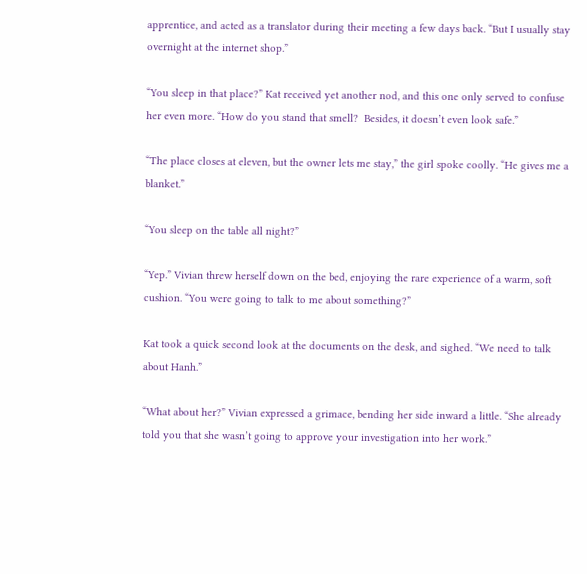apprentice, and acted as a translator during their meeting a few days back. “But I usually stay overnight at the internet shop.”

“You sleep in that place?” Kat received yet another nod, and this one only served to confuse her even more. “How do you stand that smell?  Besides, it doesn’t even look safe.”

“The place closes at eleven, but the owner lets me stay,” the girl spoke coolly. “He gives me a blanket.”

“You sleep on the table all night?”

“Yep.” Vivian threw herself down on the bed, enjoying the rare experience of a warm, soft cushion. “You were going to talk to me about something?”

Kat took a quick second look at the documents on the desk, and sighed. “We need to talk about Hanh.”

“What about her?” Vivian expressed a grimace, bending her side inward a little. “She already told you that she wasn’t going to approve your investigation into her work.”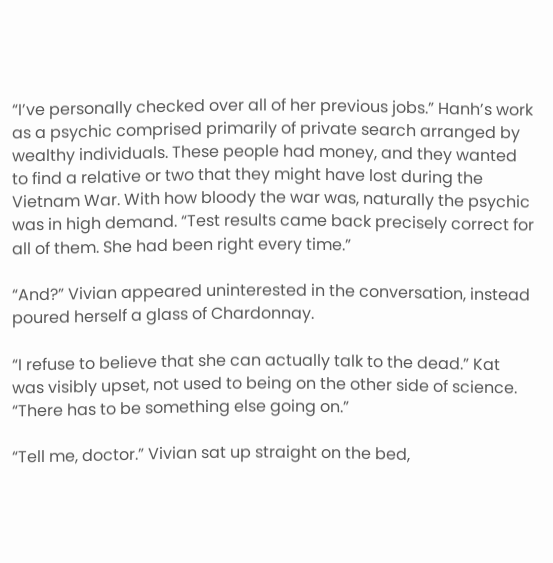“I’ve personally checked over all of her previous jobs.” Hanh’s work as a psychic comprised primarily of private search arranged by wealthy individuals. These people had money, and they wanted to find a relative or two that they might have lost during the Vietnam War. With how bloody the war was, naturally the psychic was in high demand. “Test results came back precisely correct for all of them. She had been right every time.”

“And?” Vivian appeared uninterested in the conversation, instead poured herself a glass of Chardonnay.

“I refuse to believe that she can actually talk to the dead.” Kat was visibly upset, not used to being on the other side of science. “There has to be something else going on.”

“Tell me, doctor.” Vivian sat up straight on the bed,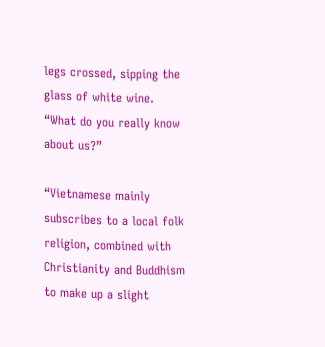legs crossed, sipping the glass of white wine. “What do you really know about us?”

“Vietnamese mainly subscribes to a local folk religion, combined with Christianity and Buddhism to make up a slight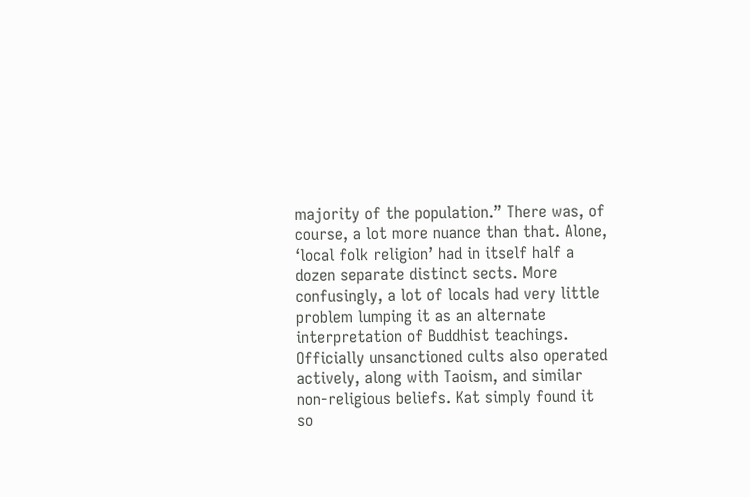majority of the population.” There was, of course, a lot more nuance than that. Alone, ‘local folk religion’ had in itself half a dozen separate distinct sects. More confusingly, a lot of locals had very little problem lumping it as an alternate interpretation of Buddhist teachings. Officially unsanctioned cults also operated actively, along with Taoism, and similar non-religious beliefs. Kat simply found it so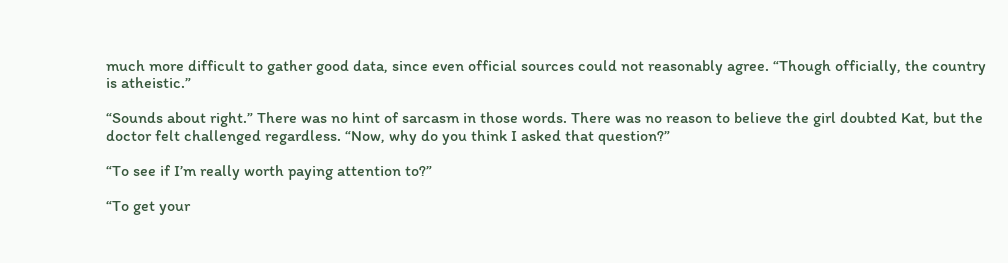much more difficult to gather good data, since even official sources could not reasonably agree. “Though officially, the country is atheistic.”

“Sounds about right.” There was no hint of sarcasm in those words. There was no reason to believe the girl doubted Kat, but the doctor felt challenged regardless. “Now, why do you think I asked that question?”

“To see if I’m really worth paying attention to?”

“To get your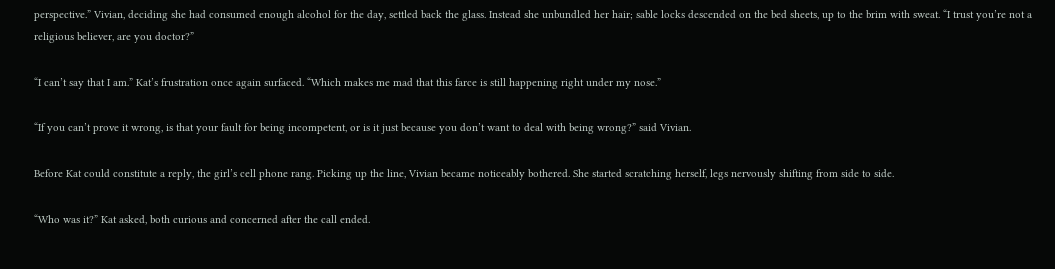perspective.” Vivian, deciding she had consumed enough alcohol for the day, settled back the glass. Instead she unbundled her hair; sable locks descended on the bed sheets, up to the brim with sweat. “I trust you’re not a religious believer, are you doctor?”

“I can’t say that I am.” Kat’s frustration once again surfaced. “Which makes me mad that this farce is still happening right under my nose.”

“If you can’t prove it wrong, is that your fault for being incompetent, or is it just because you don’t want to deal with being wrong?” said Vivian.

Before Kat could constitute a reply, the girl’s cell phone rang. Picking up the line, Vivian became noticeably bothered. She started scratching herself, legs nervously shifting from side to side.

“Who was it?” Kat asked, both curious and concerned after the call ended.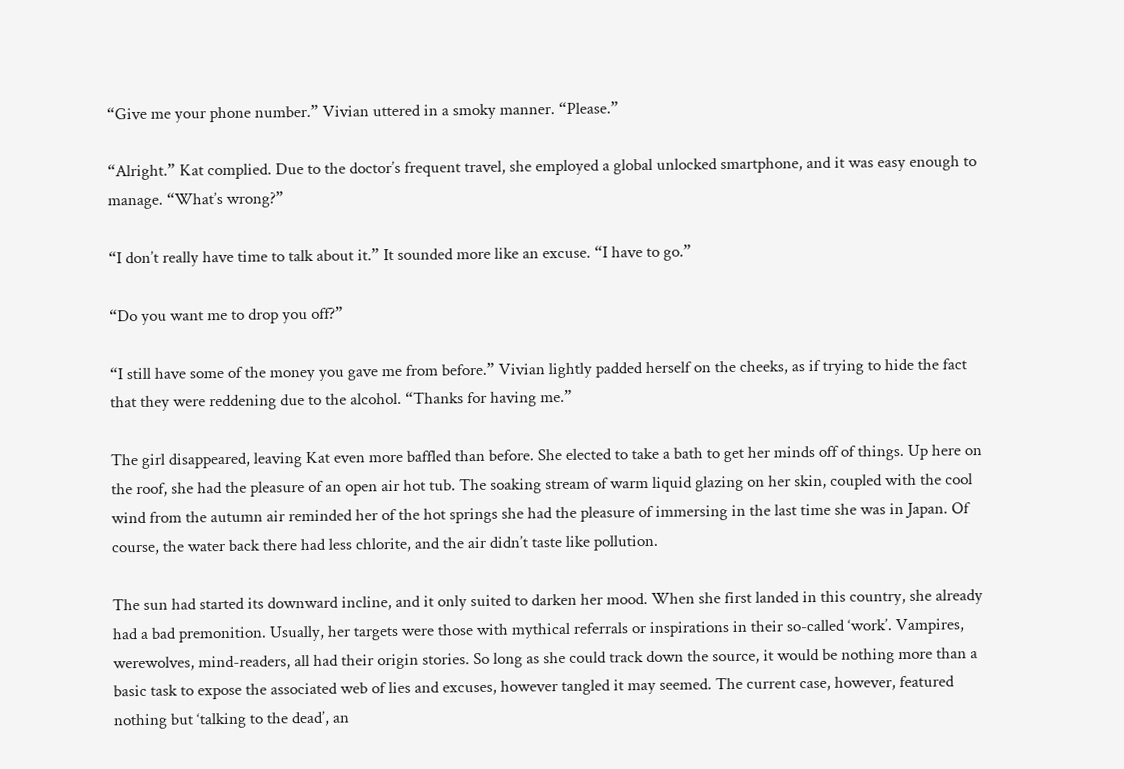“Give me your phone number.” Vivian uttered in a smoky manner. “Please.”

“Alright.” Kat complied. Due to the doctor’s frequent travel, she employed a global unlocked smartphone, and it was easy enough to manage. “What’s wrong?”

“I don’t really have time to talk about it.” It sounded more like an excuse. “I have to go.”

“Do you want me to drop you off?”

“I still have some of the money you gave me from before.” Vivian lightly padded herself on the cheeks, as if trying to hide the fact that they were reddening due to the alcohol. “Thanks for having me.”

The girl disappeared, leaving Kat even more baffled than before. She elected to take a bath to get her minds off of things. Up here on the roof, she had the pleasure of an open air hot tub. The soaking stream of warm liquid glazing on her skin, coupled with the cool wind from the autumn air reminded her of the hot springs she had the pleasure of immersing in the last time she was in Japan. Of course, the water back there had less chlorite, and the air didn’t taste like pollution.

The sun had started its downward incline, and it only suited to darken her mood. When she first landed in this country, she already had a bad premonition. Usually, her targets were those with mythical referrals or inspirations in their so-called ‘work’. Vampires, werewolves, mind-readers, all had their origin stories. So long as she could track down the source, it would be nothing more than a basic task to expose the associated web of lies and excuses, however tangled it may seemed. The current case, however, featured nothing but ‘talking to the dead’, an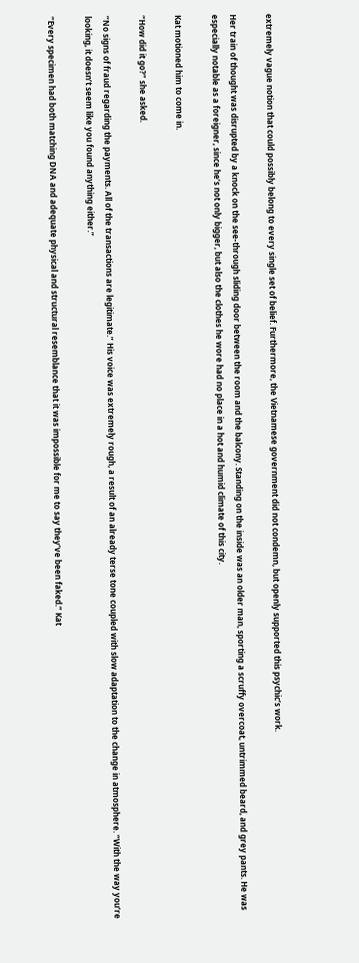extremely vague notion that could possibly belong to every single set of belief. Furthermore, the Vietnamese government did not condemn, but openly supported this psychic’s work.

Her train of thought was disrupted by a knock on the see-through sliding door between the room and the balcony. Standing on the inside was an older man, sporting a scruffy overcoat, untrimmed beard, and grey pants. He was especially notable as a foreigner, since he’s not only bigger, but also the clothes he wore had no place in a hot and humid climate of this city.

Kat motioned him to come in.

“How did it go?” she asked.

“No signs of fraud regarding the payments. All of the transactions are legitimate.” His voice was extremely rough, a result of an already terse tone coupled with slow adaptation to the change in atmosphere. “With the way you’re looking, it doesn’t seem like you found anything either.”

“Every specimen had both matching DNA and adequate physical and structural resemblance that it was impossible for me to say they’ve been faked.” Kat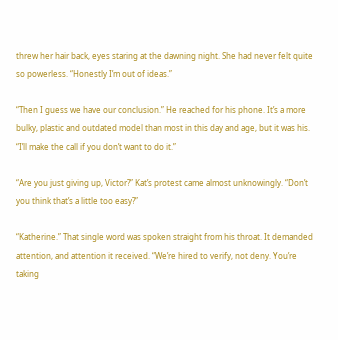threw her hair back, eyes staring at the dawning night. She had never felt quite so powerless. “Honestly I’m out of ideas.”

“Then I guess we have our conclusion.” He reached for his phone. It’s a more bulky, plastic and outdated model than most in this day and age, but it was his. “I’ll make the call if you don’t want to do it.”

“Are you just giving up, Victor?” Kat’s protest came almost unknowingly. “Don’t you think that’s a little too easy?”

“Katherine.” That single word was spoken straight from his throat. It demanded attention, and attention it received. “We’re hired to verify, not deny. You’re taking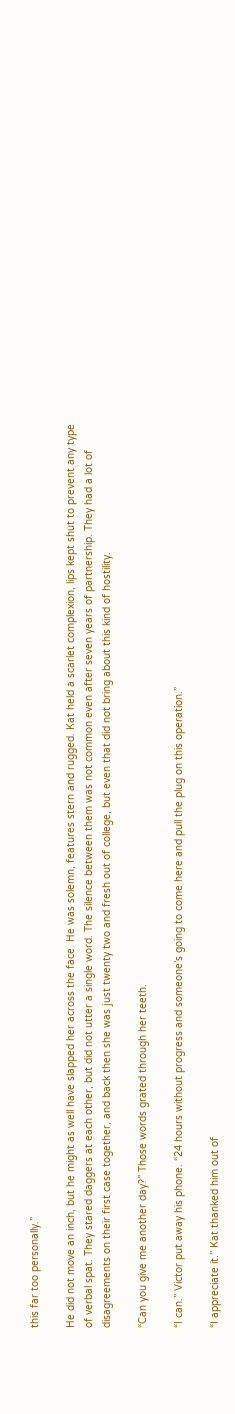this far too personally.”

He did not move an inch, but he might as well have slapped her across the face. He was solemn, features stern and rugged. Kat held a scarlet complexion, lips kept shut to prevent any type of verbal spat. They stared daggers at each other, but did not utter a single word. The silence between them was not common even after seven years of partnership. They had a lot of disagreements on their first case together, and back then she was just twenty two and fresh out of college, but even that did not bring about this kind of hostility.

“Can you give me another day?” Those words grated through her teeth.

“I can.” Victor put away his phone. “24 hours without progress and someone’s going to come here and pull the plug on this operation.”

“I appreciate it.” Kat thanked him out of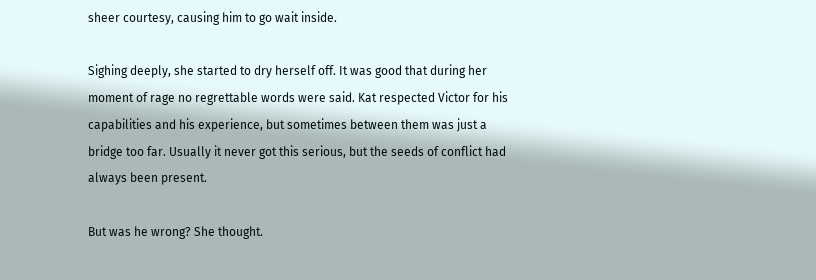sheer courtesy, causing him to go wait inside.

Sighing deeply, she started to dry herself off. It was good that during her moment of rage no regrettable words were said. Kat respected Victor for his capabilities and his experience, but sometimes between them was just a bridge too far. Usually it never got this serious, but the seeds of conflict had always been present.

But was he wrong? She thought.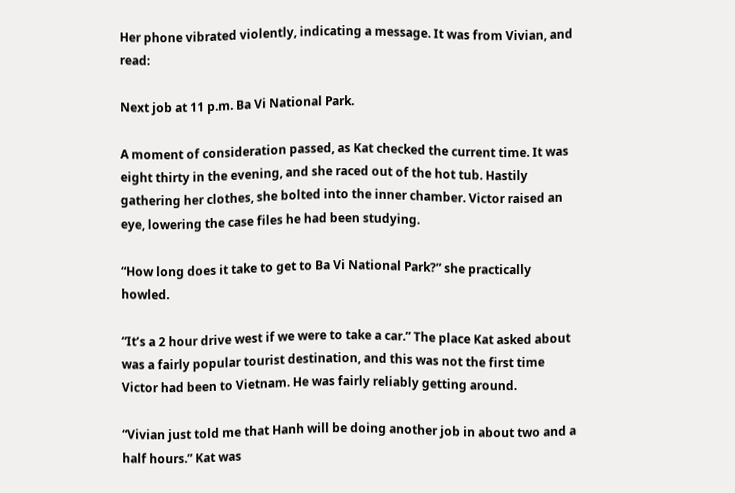Her phone vibrated violently, indicating a message. It was from Vivian, and read:

Next job at 11 p.m. Ba Vi National Park.

A moment of consideration passed, as Kat checked the current time. It was eight thirty in the evening, and she raced out of the hot tub. Hastily gathering her clothes, she bolted into the inner chamber. Victor raised an eye, lowering the case files he had been studying.

“How long does it take to get to Ba Vi National Park?” she practically howled.

“It’s a 2 hour drive west if we were to take a car.” The place Kat asked about was a fairly popular tourist destination, and this was not the first time Victor had been to Vietnam. He was fairly reliably getting around.

“Vivian just told me that Hanh will be doing another job in about two and a half hours.” Kat was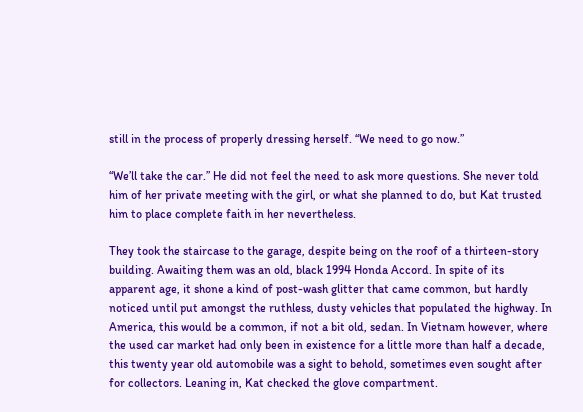still in the process of properly dressing herself. “We need to go now.”

“We’ll take the car.” He did not feel the need to ask more questions. She never told him of her private meeting with the girl, or what she planned to do, but Kat trusted him to place complete faith in her nevertheless.

They took the staircase to the garage, despite being on the roof of a thirteen-story building. Awaiting them was an old, black 1994 Honda Accord. In spite of its apparent age, it shone a kind of post-wash glitter that came common, but hardly noticed until put amongst the ruthless, dusty vehicles that populated the highway. In America, this would be a common, if not a bit old, sedan. In Vietnam however, where the used car market had only been in existence for a little more than half a decade, this twenty year old automobile was a sight to behold, sometimes even sought after for collectors. Leaning in, Kat checked the glove compartment.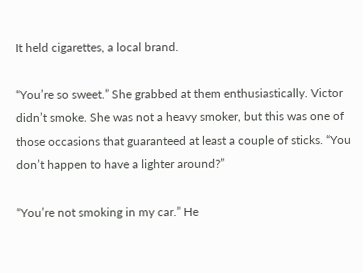It held cigarettes, a local brand.

“You’re so sweet.” She grabbed at them enthusiastically. Victor didn’t smoke. She was not a heavy smoker, but this was one of those occasions that guaranteed at least a couple of sticks. “You don’t happen to have a lighter around?”

“You’re not smoking in my car.” He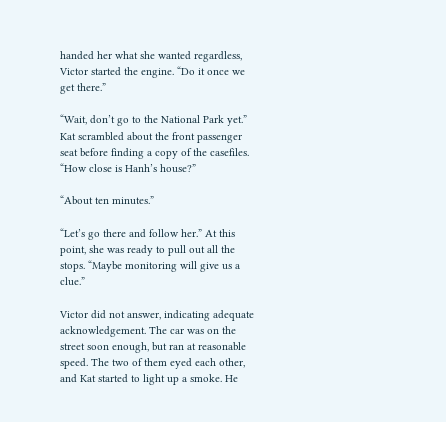handed her what she wanted regardless, Victor started the engine. “Do it once we get there.”

“Wait, don’t go to the National Park yet.” Kat scrambled about the front passenger seat before finding a copy of the casefiles. “How close is Hanh’s house?”

“About ten minutes.”

“Let’s go there and follow her.” At this point, she was ready to pull out all the stops. “Maybe monitoring will give us a clue.”

Victor did not answer, indicating adequate acknowledgement. The car was on the street soon enough, but ran at reasonable speed. The two of them eyed each other, and Kat started to light up a smoke. He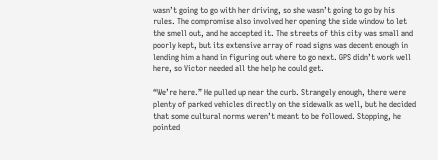wasn’t going to go with her driving, so she wasn’t going to go by his rules. The compromise also involved her opening the side window to let the smell out, and he accepted it. The streets of this city was small and poorly kept, but its extensive array of road signs was decent enough in lending him a hand in figuring out where to go next. GPS didn’t work well here, so Victor needed all the help he could get.

“We’re here.” He pulled up near the curb. Strangely enough, there were plenty of parked vehicles directly on the sidewalk as well, but he decided that some cultural norms weren’t meant to be followed. Stopping, he pointed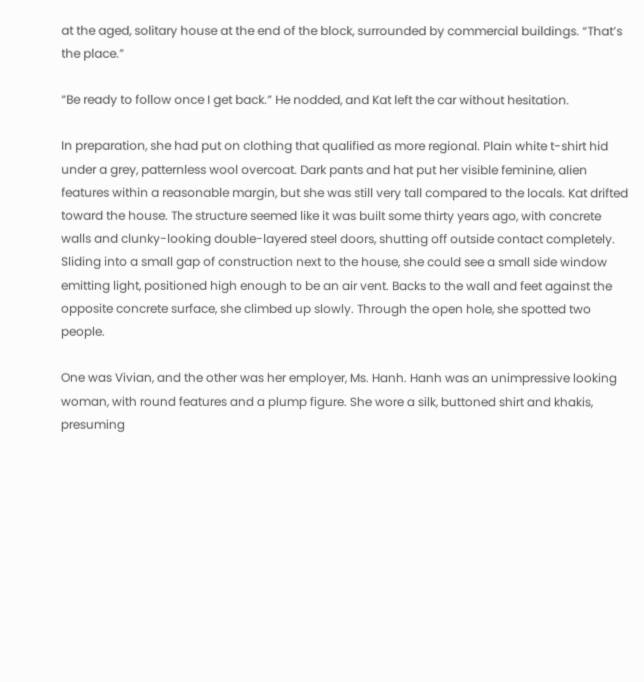at the aged, solitary house at the end of the block, surrounded by commercial buildings. “That’s the place.”

“Be ready to follow once I get back.” He nodded, and Kat left the car without hesitation.

In preparation, she had put on clothing that qualified as more regional. Plain white t-shirt hid under a grey, patternless wool overcoat. Dark pants and hat put her visible feminine, alien features within a reasonable margin, but she was still very tall compared to the locals. Kat drifted toward the house. The structure seemed like it was built some thirty years ago, with concrete walls and clunky-looking double-layered steel doors, shutting off outside contact completely. Sliding into a small gap of construction next to the house, she could see a small side window emitting light, positioned high enough to be an air vent. Backs to the wall and feet against the opposite concrete surface, she climbed up slowly. Through the open hole, she spotted two people.

One was Vivian, and the other was her employer, Ms. Hanh. Hanh was an unimpressive looking woman, with round features and a plump figure. She wore a silk, buttoned shirt and khakis, presuming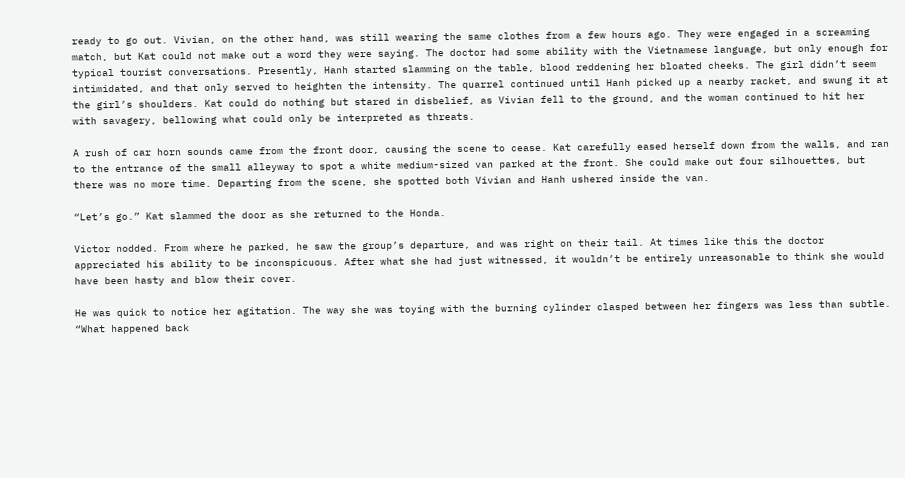ready to go out. Vivian, on the other hand, was still wearing the same clothes from a few hours ago. They were engaged in a screaming match, but Kat could not make out a word they were saying. The doctor had some ability with the Vietnamese language, but only enough for typical tourist conversations. Presently, Hanh started slamming on the table, blood reddening her bloated cheeks. The girl didn’t seem intimidated, and that only served to heighten the intensity. The quarrel continued until Hanh picked up a nearby racket, and swung it at the girl’s shoulders. Kat could do nothing but stared in disbelief, as Vivian fell to the ground, and the woman continued to hit her with savagery, bellowing what could only be interpreted as threats.

A rush of car horn sounds came from the front door, causing the scene to cease. Kat carefully eased herself down from the walls, and ran to the entrance of the small alleyway to spot a white medium-sized van parked at the front. She could make out four silhouettes, but there was no more time. Departing from the scene, she spotted both Vivian and Hanh ushered inside the van.

“Let’s go.” Kat slammed the door as she returned to the Honda.

Victor nodded. From where he parked, he saw the group’s departure, and was right on their tail. At times like this the doctor appreciated his ability to be inconspicuous. After what she had just witnessed, it wouldn’t be entirely unreasonable to think she would have been hasty and blow their cover.

He was quick to notice her agitation. The way she was toying with the burning cylinder clasped between her fingers was less than subtle. “What happened back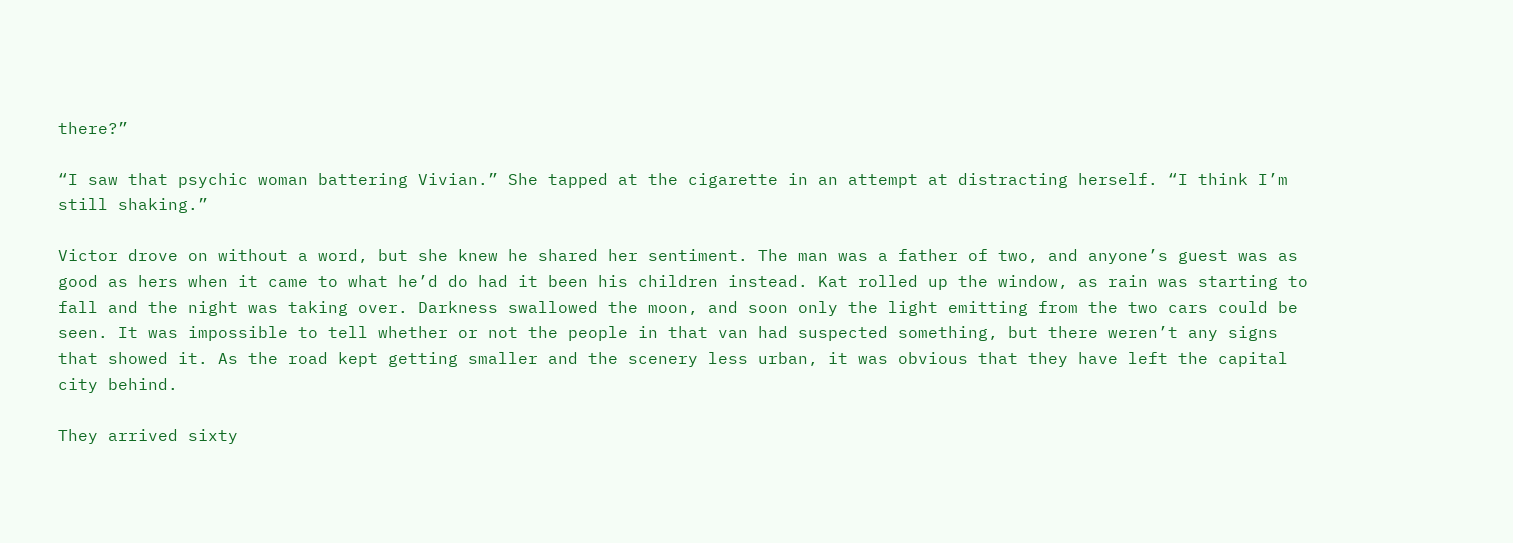there?”

“I saw that psychic woman battering Vivian.” She tapped at the cigarette in an attempt at distracting herself. “I think I’m still shaking.”

Victor drove on without a word, but she knew he shared her sentiment. The man was a father of two, and anyone’s guest was as good as hers when it came to what he’d do had it been his children instead. Kat rolled up the window, as rain was starting to fall and the night was taking over. Darkness swallowed the moon, and soon only the light emitting from the two cars could be seen. It was impossible to tell whether or not the people in that van had suspected something, but there weren’t any signs that showed it. As the road kept getting smaller and the scenery less urban, it was obvious that they have left the capital city behind.

They arrived sixty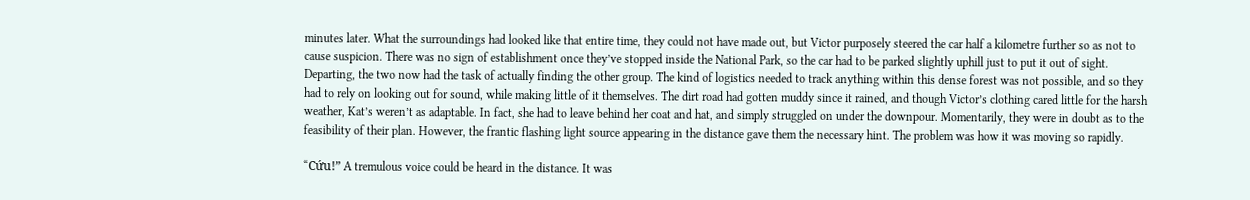minutes later. What the surroundings had looked like that entire time, they could not have made out, but Victor purposely steered the car half a kilometre further so as not to cause suspicion. There was no sign of establishment once they’ve stopped inside the National Park, so the car had to be parked slightly uphill just to put it out of sight. Departing, the two now had the task of actually finding the other group. The kind of logistics needed to track anything within this dense forest was not possible, and so they had to rely on looking out for sound, while making little of it themselves. The dirt road had gotten muddy since it rained, and though Victor’s clothing cared little for the harsh weather, Kat’s weren’t as adaptable. In fact, she had to leave behind her coat and hat, and simply struggled on under the downpour. Momentarily, they were in doubt as to the feasibility of their plan. However, the frantic flashing light source appearing in the distance gave them the necessary hint. The problem was how it was moving so rapidly.

“Cứu!” A tremulous voice could be heard in the distance. It was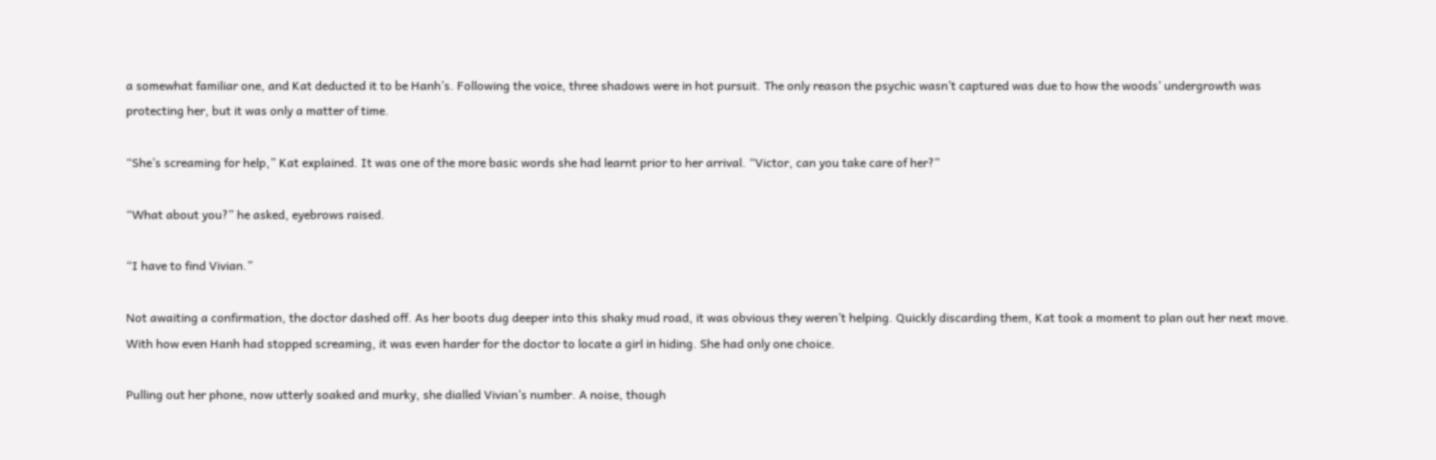a somewhat familiar one, and Kat deducted it to be Hanh’s. Following the voice, three shadows were in hot pursuit. The only reason the psychic wasn’t captured was due to how the woods’ undergrowth was protecting her, but it was only a matter of time.

“She’s screaming for help,” Kat explained. It was one of the more basic words she had learnt prior to her arrival. “Victor, can you take care of her?”

“What about you?” he asked, eyebrows raised.

“I have to find Vivian.”

Not awaiting a confirmation, the doctor dashed off. As her boots dug deeper into this shaky mud road, it was obvious they weren’t helping. Quickly discarding them, Kat took a moment to plan out her next move. With how even Hanh had stopped screaming, it was even harder for the doctor to locate a girl in hiding. She had only one choice.

Pulling out her phone, now utterly soaked and murky, she dialled Vivian’s number. A noise, though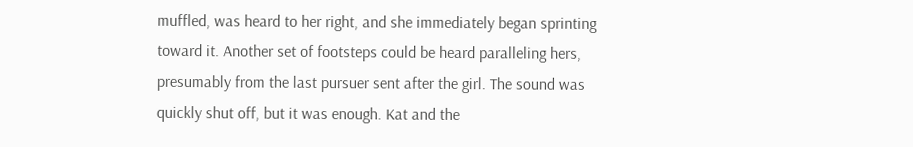muffled, was heard to her right, and she immediately began sprinting toward it. Another set of footsteps could be heard paralleling hers, presumably from the last pursuer sent after the girl. The sound was quickly shut off, but it was enough. Kat and the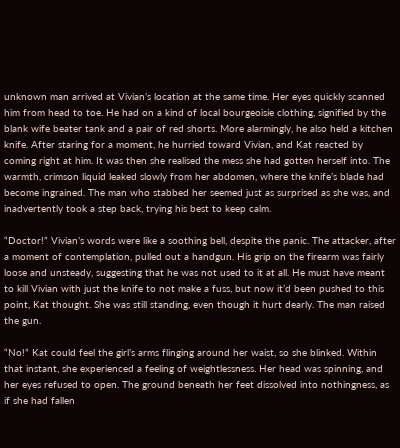unknown man arrived at Vivian’s location at the same time. Her eyes quickly scanned him from head to toe. He had on a kind of local bourgeoisie clothing, signified by the blank wife beater tank and a pair of red shorts. More alarmingly, he also held a kitchen knife. After staring for a moment, he hurried toward Vivian, and Kat reacted by coming right at him. It was then she realised the mess she had gotten herself into. The warmth, crimson liquid leaked slowly from her abdomen, where the knife’s blade had become ingrained. The man who stabbed her seemed just as surprised as she was, and inadvertently took a step back, trying his best to keep calm.

“Doctor!” Vivian’s words were like a soothing bell, despite the panic. The attacker, after a moment of contemplation, pulled out a handgun. His grip on the firearm was fairly loose and unsteady, suggesting that he was not used to it at all. He must have meant to kill Vivian with just the knife to not make a fuss, but now it’d been pushed to this point, Kat thought. She was still standing, even though it hurt dearly. The man raised the gun.

“No!” Kat could feel the girl’s arms flinging around her waist, so she blinked. Within that instant, she experienced a feeling of weightlessness. Her head was spinning, and her eyes refused to open. The ground beneath her feet dissolved into nothingness, as if she had fallen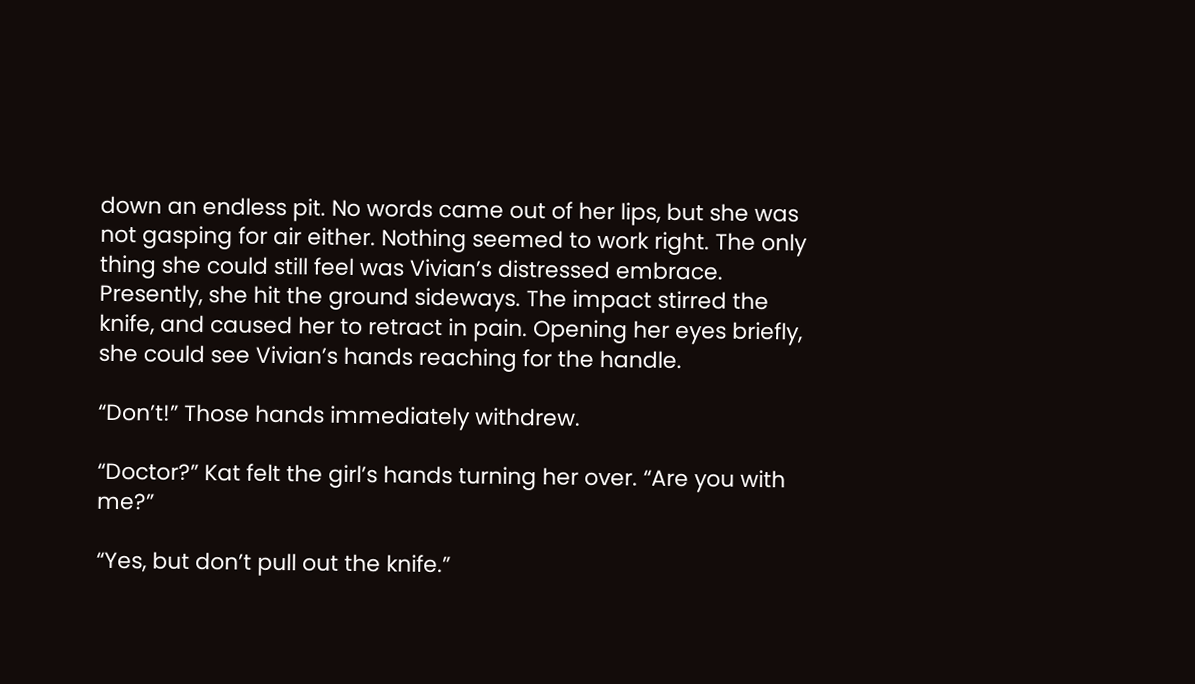down an endless pit. No words came out of her lips, but she was not gasping for air either. Nothing seemed to work right. The only thing she could still feel was Vivian’s distressed embrace. Presently, she hit the ground sideways. The impact stirred the knife, and caused her to retract in pain. Opening her eyes briefly, she could see Vivian’s hands reaching for the handle.

“Don’t!” Those hands immediately withdrew.

“Doctor?” Kat felt the girl’s hands turning her over. “Are you with me?”

“Yes, but don’t pull out the knife.”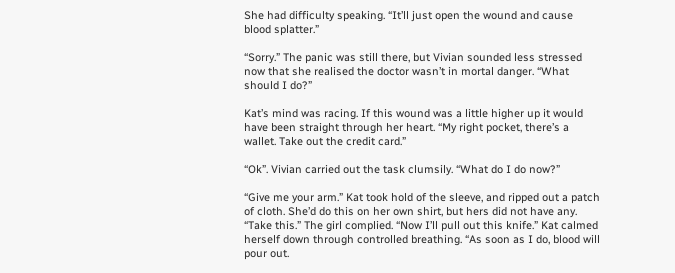She had difficulty speaking. “It’ll just open the wound and cause blood splatter.”

“Sorry.” The panic was still there, but Vivian sounded less stressed now that she realised the doctor wasn’t in mortal danger. “What should I do?”

Kat’s mind was racing. If this wound was a little higher up it would have been straight through her heart. “My right pocket, there’s a wallet. Take out the credit card.”

“Ok”. Vivian carried out the task clumsily. “What do I do now?”

“Give me your arm.” Kat took hold of the sleeve, and ripped out a patch of cloth. She’d do this on her own shirt, but hers did not have any. “Take this.” The girl complied. “Now I’ll pull out this knife.” Kat calmed herself down through controlled breathing. “As soon as I do, blood will pour out.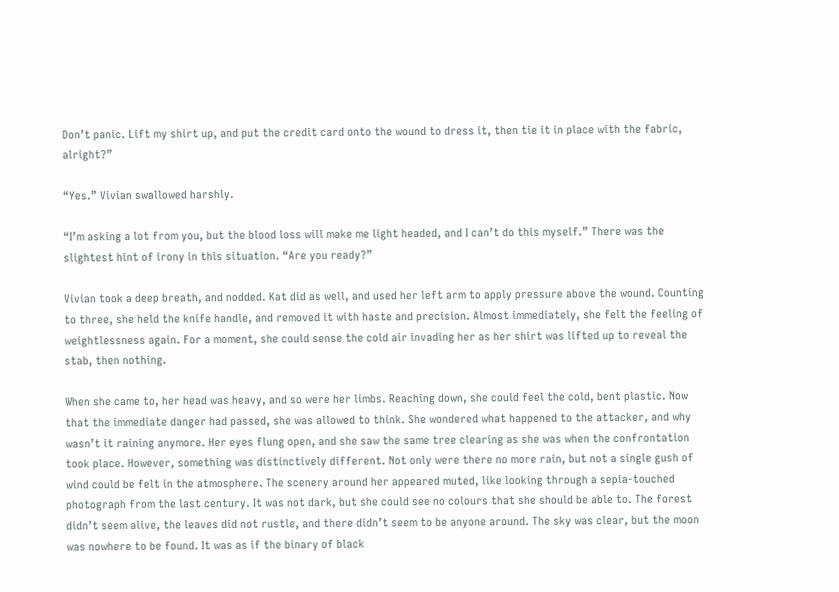Don’t panic. Lift my shirt up, and put the credit card onto the wound to dress it, then tie it in place with the fabric, alright?”

“Yes.” Vivian swallowed harshly.

“I’m asking a lot from you, but the blood loss will make me light headed, and I can’t do this myself.” There was the slightest hint of irony in this situation. “Are you ready?”

Vivian took a deep breath, and nodded. Kat did as well, and used her left arm to apply pressure above the wound. Counting to three, she held the knife handle, and removed it with haste and precision. Almost immediately, she felt the feeling of weightlessness again. For a moment, she could sense the cold air invading her as her shirt was lifted up to reveal the stab, then nothing.

When she came to, her head was heavy, and so were her limbs. Reaching down, she could feel the cold, bent plastic. Now that the immediate danger had passed, she was allowed to think. She wondered what happened to the attacker, and why wasn’t it raining anymore. Her eyes flung open, and she saw the same tree clearing as she was when the confrontation took place. However, something was distinctively different. Not only were there no more rain, but not a single gush of wind could be felt in the atmosphere. The scenery around her appeared muted, like looking through a sepia-touched photograph from the last century. It was not dark, but she could see no colours that she should be able to. The forest didn’t seem alive, the leaves did not rustle, and there didn’t seem to be anyone around. The sky was clear, but the moon was nowhere to be found. It was as if the binary of black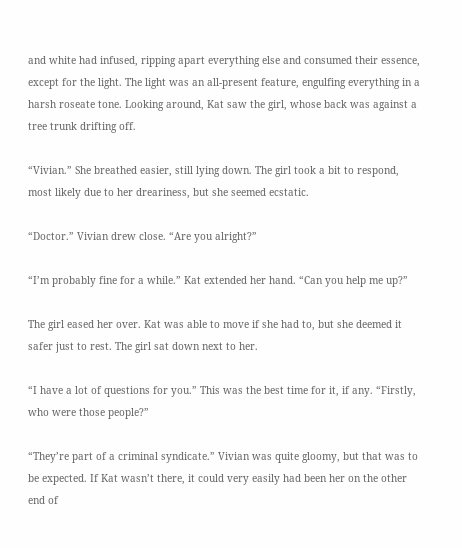and white had infused, ripping apart everything else and consumed their essence, except for the light. The light was an all-present feature, engulfing everything in a harsh roseate tone. Looking around, Kat saw the girl, whose back was against a tree trunk drifting off.

“Vivian.” She breathed easier, still lying down. The girl took a bit to respond, most likely due to her dreariness, but she seemed ecstatic.

“Doctor.” Vivian drew close. “Are you alright?”

“I’m probably fine for a while.” Kat extended her hand. “Can you help me up?”

The girl eased her over. Kat was able to move if she had to, but she deemed it safer just to rest. The girl sat down next to her.

“I have a lot of questions for you.” This was the best time for it, if any. “Firstly, who were those people?”

“They’re part of a criminal syndicate.” Vivian was quite gloomy, but that was to be expected. If Kat wasn’t there, it could very easily had been her on the other end of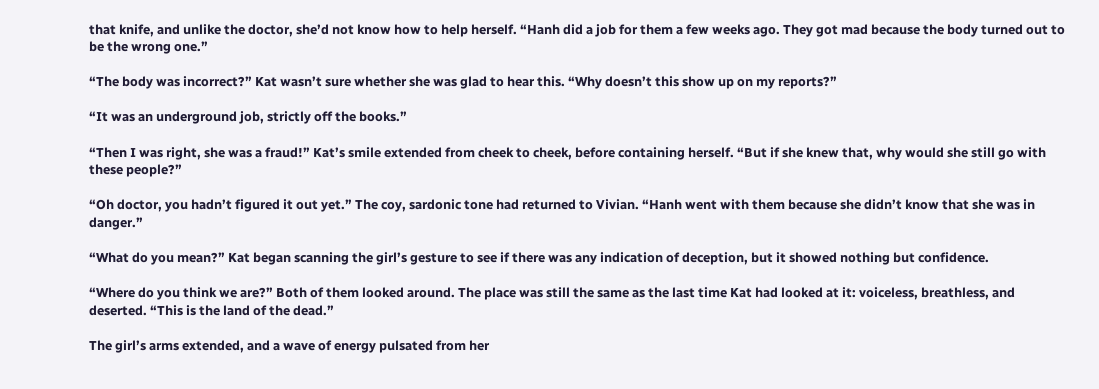that knife, and unlike the doctor, she’d not know how to help herself. “Hanh did a job for them a few weeks ago. They got mad because the body turned out to be the wrong one.”

“The body was incorrect?” Kat wasn’t sure whether she was glad to hear this. “Why doesn’t this show up on my reports?”

“It was an underground job, strictly off the books.”

“Then I was right, she was a fraud!” Kat’s smile extended from cheek to cheek, before containing herself. “But if she knew that, why would she still go with these people?”

“Oh doctor, you hadn’t figured it out yet.” The coy, sardonic tone had returned to Vivian. “Hanh went with them because she didn’t know that she was in danger.”

“What do you mean?” Kat began scanning the girl’s gesture to see if there was any indication of deception, but it showed nothing but confidence.

“Where do you think we are?” Both of them looked around. The place was still the same as the last time Kat had looked at it: voiceless, breathless, and deserted. “This is the land of the dead.”

The girl’s arms extended, and a wave of energy pulsated from her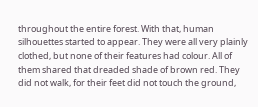throughout the entire forest. With that, human silhouettes started to appear. They were all very plainly clothed, but none of their features had colour. All of them shared that dreaded shade of brown red. They did not walk, for their feet did not touch the ground,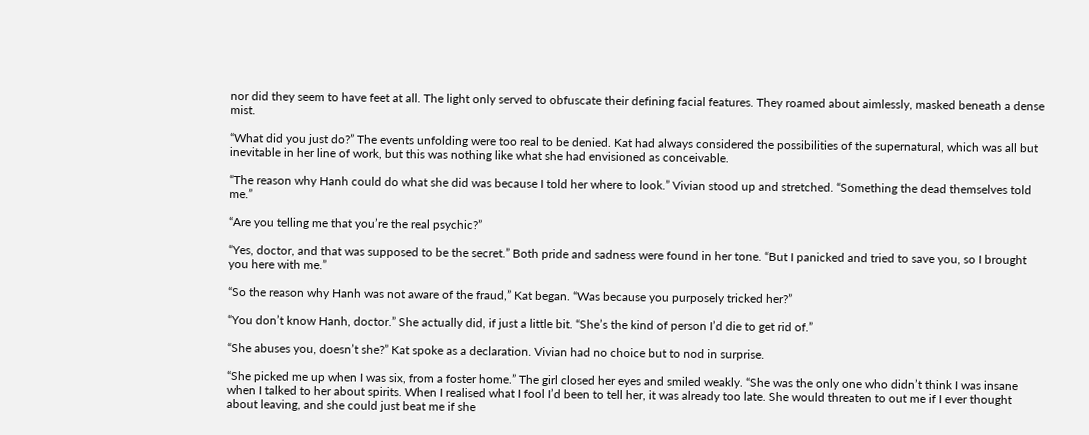nor did they seem to have feet at all. The light only served to obfuscate their defining facial features. They roamed about aimlessly, masked beneath a dense mist.

“What did you just do?” The events unfolding were too real to be denied. Kat had always considered the possibilities of the supernatural, which was all but inevitable in her line of work, but this was nothing like what she had envisioned as conceivable.

“The reason why Hanh could do what she did was because I told her where to look.” Vivian stood up and stretched. “Something the dead themselves told me.”

“Are you telling me that you’re the real psychic?”

“Yes, doctor, and that was supposed to be the secret.” Both pride and sadness were found in her tone. “But I panicked and tried to save you, so I brought you here with me.”

“So the reason why Hanh was not aware of the fraud,” Kat began. “Was because you purposely tricked her?”

“You don’t know Hanh, doctor.” She actually did, if just a little bit. “She’s the kind of person I’d die to get rid of.”

“She abuses you, doesn’t she?” Kat spoke as a declaration. Vivian had no choice but to nod in surprise.

“She picked me up when I was six, from a foster home.” The girl closed her eyes and smiled weakly. “She was the only one who didn’t think I was insane when I talked to her about spirits. When I realised what I fool I’d been to tell her, it was already too late. She would threaten to out me if I ever thought about leaving, and she could just beat me if she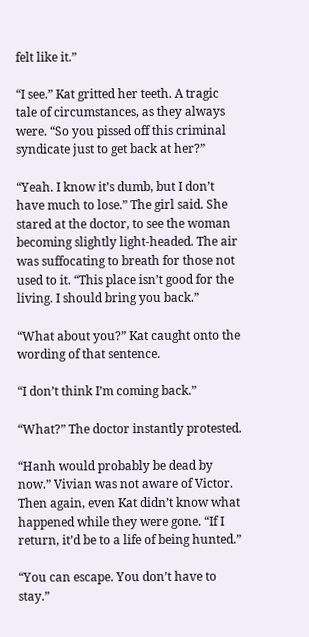felt like it.”

“I see.” Kat gritted her teeth. A tragic tale of circumstances, as they always were. “So you pissed off this criminal syndicate just to get back at her?”

“Yeah. I know it’s dumb, but I don’t have much to lose.” The girl said. She stared at the doctor, to see the woman becoming slightly light-headed. The air was suffocating to breath for those not used to it. “This place isn’t good for the living. I should bring you back.”

“What about you?” Kat caught onto the wording of that sentence.

“I don’t think I’m coming back.”

“What?” The doctor instantly protested.

“Hanh would probably be dead by now.” Vivian was not aware of Victor. Then again, even Kat didn’t know what happened while they were gone. “If I return, it’d be to a life of being hunted.”

“You can escape. You don’t have to stay.”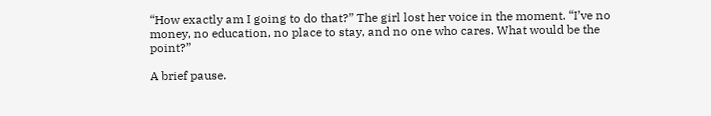“How exactly am I going to do that?” The girl lost her voice in the moment. “I’ve no money, no education, no place to stay, and no one who cares. What would be the point?”

A brief pause.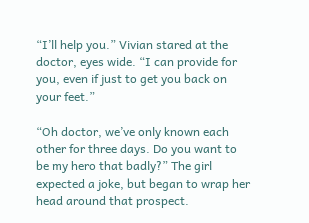“I’ll help you.” Vivian stared at the doctor, eyes wide. “I can provide for you, even if just to get you back on your feet.”

“Oh doctor, we’ve only known each other for three days. Do you want to be my hero that badly?” The girl expected a joke, but began to wrap her head around that prospect.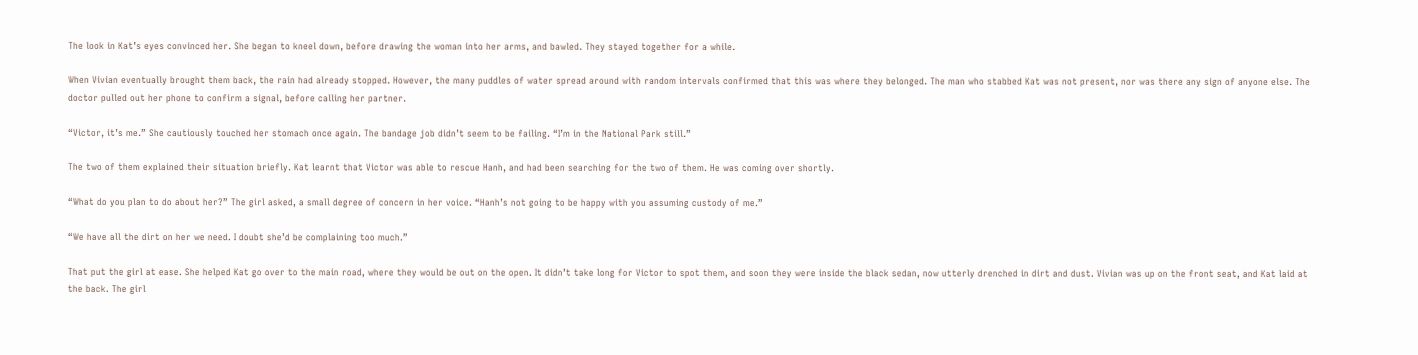The look in Kat’s eyes convinced her. She began to kneel down, before drawing the woman into her arms, and bawled. They stayed together for a while.

When Vivian eventually brought them back, the rain had already stopped. However, the many puddles of water spread around with random intervals confirmed that this was where they belonged. The man who stabbed Kat was not present, nor was there any sign of anyone else. The doctor pulled out her phone to confirm a signal, before calling her partner.

“Victor, it’s me.” She cautiously touched her stomach once again. The bandage job didn’t seem to be failing. “I’m in the National Park still.”

The two of them explained their situation briefly. Kat learnt that Victor was able to rescue Hanh, and had been searching for the two of them. He was coming over shortly.

“What do you plan to do about her?” The girl asked, a small degree of concern in her voice. “Hanh’s not going to be happy with you assuming custody of me.”

“We have all the dirt on her we need. I doubt she’d be complaining too much.”

That put the girl at ease. She helped Kat go over to the main road, where they would be out on the open. It didn’t take long for Victor to spot them, and soon they were inside the black sedan, now utterly drenched in dirt and dust. Vivian was up on the front seat, and Kat laid at the back. The girl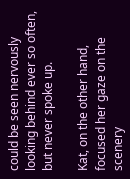could be seen nervously looking behind ever so often, but never spoke up.

Kat, on the other hand, focused her gaze on the scenery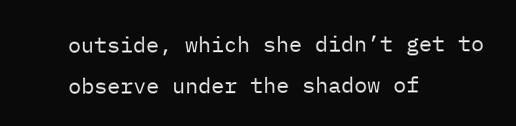outside, which she didn’t get to observe under the shadow of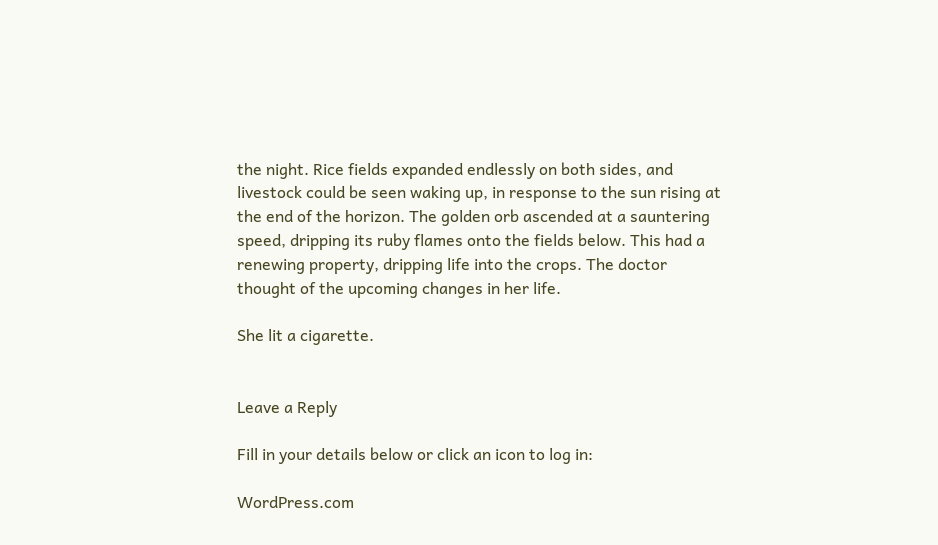the night. Rice fields expanded endlessly on both sides, and livestock could be seen waking up, in response to the sun rising at the end of the horizon. The golden orb ascended at a sauntering speed, dripping its ruby flames onto the fields below. This had a renewing property, dripping life into the crops. The doctor thought of the upcoming changes in her life.

She lit a cigarette.


Leave a Reply

Fill in your details below or click an icon to log in:

WordPress.com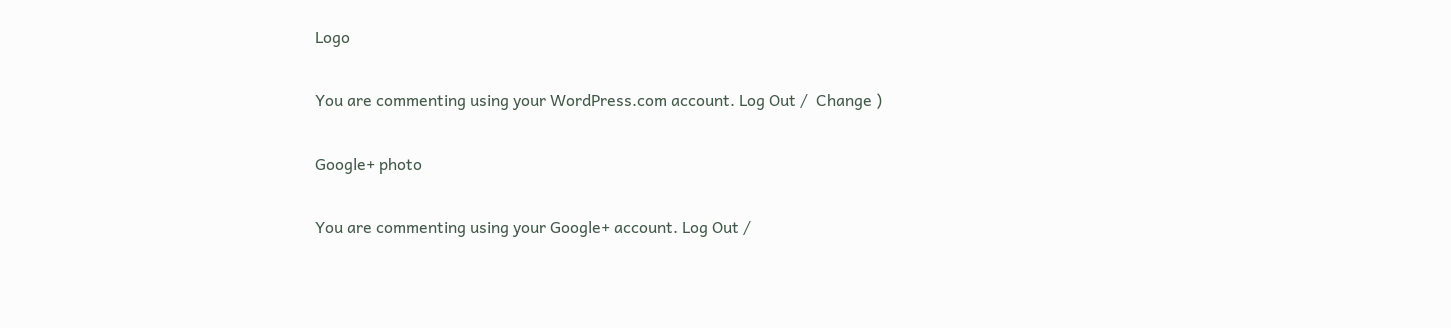Logo

You are commenting using your WordPress.com account. Log Out /  Change )

Google+ photo

You are commenting using your Google+ account. Log Out /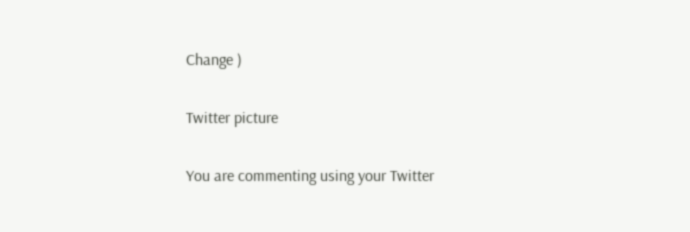Change )

Twitter picture

You are commenting using your Twitter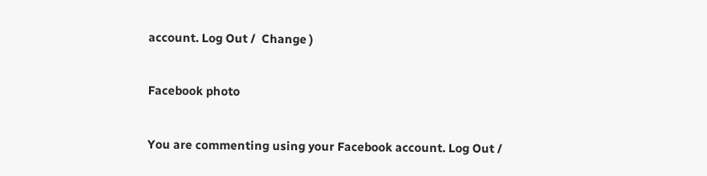account. Log Out /  Change )

Facebook photo

You are commenting using your Facebook account. Log Out /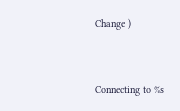Change )


Connecting to %s